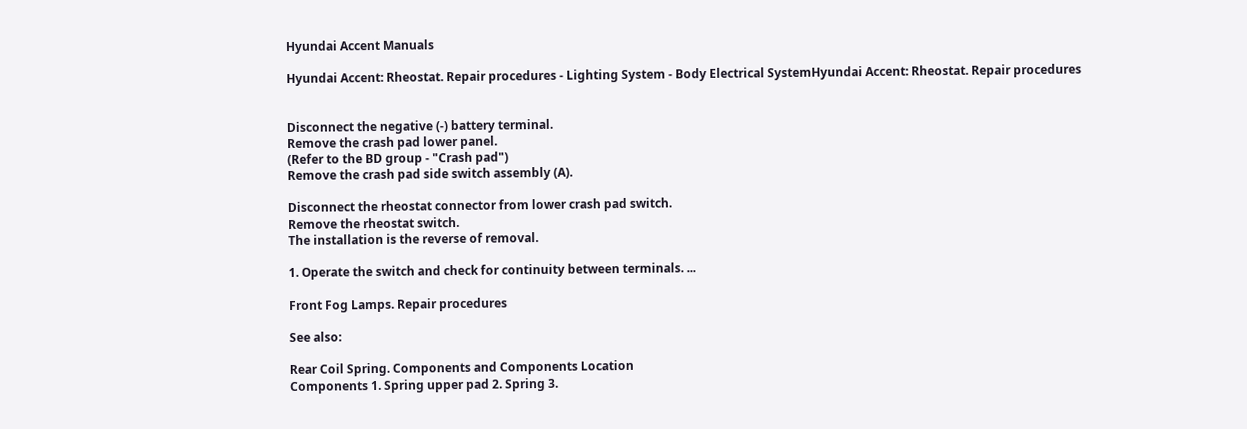Hyundai Accent Manuals

Hyundai Accent: Rheostat. Repair procedures - Lighting System - Body Electrical SystemHyundai Accent: Rheostat. Repair procedures


Disconnect the negative (-) battery terminal.
Remove the crash pad lower panel.
(Refer to the BD group - "Crash pad")
Remove the crash pad side switch assembly (A).

Disconnect the rheostat connector from lower crash pad switch.
Remove the rheostat switch.
The installation is the reverse of removal.

1. Operate the switch and check for continuity between terminals. ...

Front Fog Lamps. Repair procedures

See also:

Rear Coil Spring. Components and Components Location
Components 1. Spring upper pad 2. Spring 3.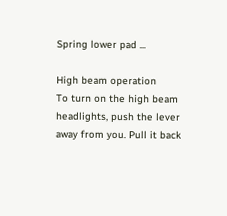Spring lower pad ...

High beam operation
To turn on the high beam headlights, push the lever away from you. Pull it back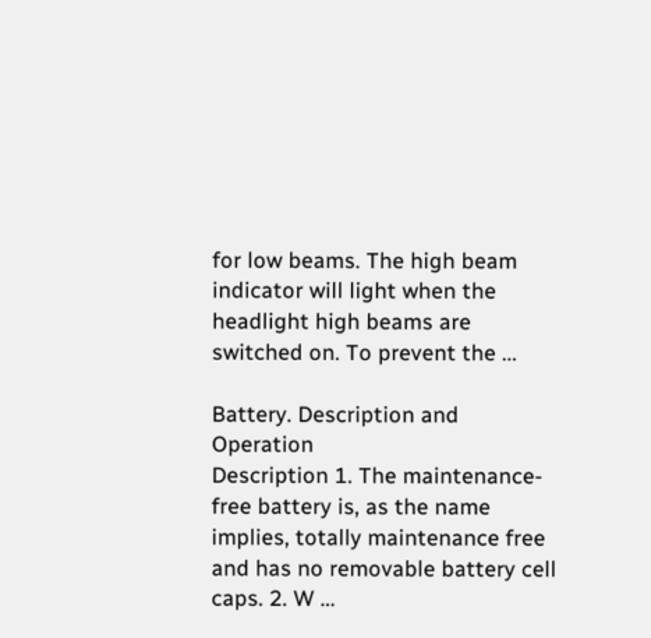for low beams. The high beam indicator will light when the headlight high beams are switched on. To prevent the ...

Battery. Description and Operation
Description 1. The maintenance-free battery is, as the name implies, totally maintenance free and has no removable battery cell caps. 2. W ...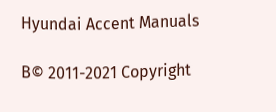Hyundai Accent Manuals

В© 2011-2021 Copyright